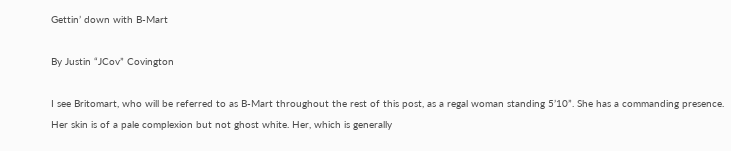Gettin’ down with B-Mart

By Justin “JCov” Covington

I see Britomart, who will be referred to as B-Mart throughout the rest of this post, as a regal woman standing 5’10”. She has a commanding presence. Her skin is of a pale complexion but not ghost white. Her, which is generally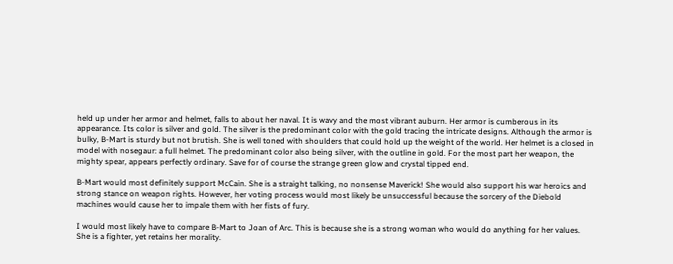held up under her armor and helmet, falls to about her naval. It is wavy and the most vibrant auburn. Her armor is cumberous in its appearance. Its color is silver and gold. The silver is the predominant color with the gold tracing the intricate designs. Although the armor is bulky, B-Mart is sturdy but not brutish. She is well toned with shoulders that could hold up the weight of the world. Her helmet is a closed in model with nosegaur: a full helmet. The predominant color also being silver, with the outline in gold. For the most part her weapon, the mighty spear, appears perfectly ordinary. Save for of course the strange green glow and crystal tipped end.

B-Mart would most definitely support McCain. She is a straight talking, no nonsense Maverick! She would also support his war heroics and strong stance on weapon rights. However, her voting process would most likely be unsuccessful because the sorcery of the Diebold machines would cause her to impale them with her fists of fury.

I would most likely have to compare B-Mart to Joan of Arc. This is because she is a strong woman who would do anything for her values. She is a fighter, yet retains her morality.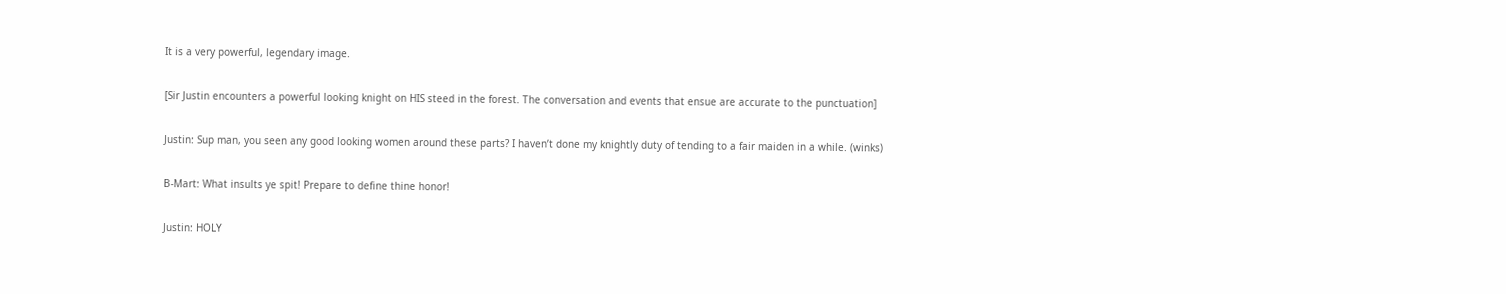It is a very powerful, legendary image.

[Sir Justin encounters a powerful looking knight on HIS steed in the forest. The conversation and events that ensue are accurate to the punctuation]

Justin: Sup man, you seen any good looking women around these parts? I haven’t done my knightly duty of tending to a fair maiden in a while. (winks)

B-Mart: What insults ye spit! Prepare to define thine honor!

Justin: HOLY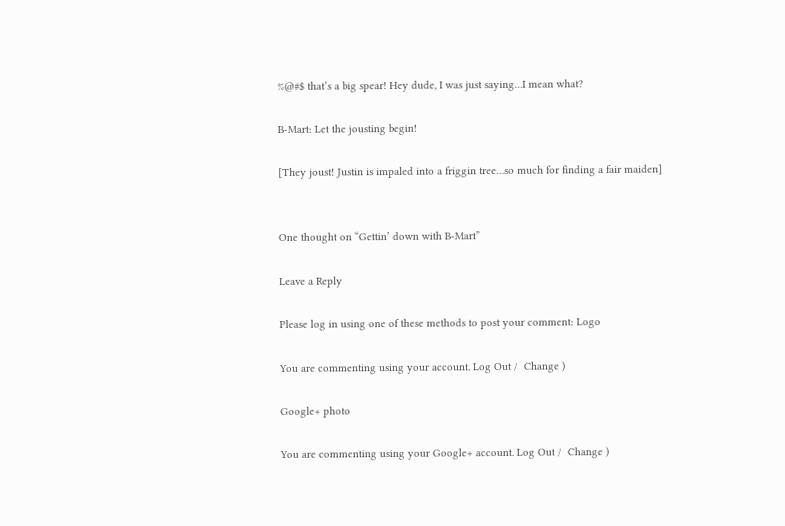%@#$ that’s a big spear! Hey dude, I was just saying…I mean what?

B-Mart: Let the jousting begin!

[They joust! Justin is impaled into a friggin tree…so much for finding a fair maiden]


One thought on “Gettin’ down with B-Mart”

Leave a Reply

Please log in using one of these methods to post your comment: Logo

You are commenting using your account. Log Out /  Change )

Google+ photo

You are commenting using your Google+ account. Log Out /  Change )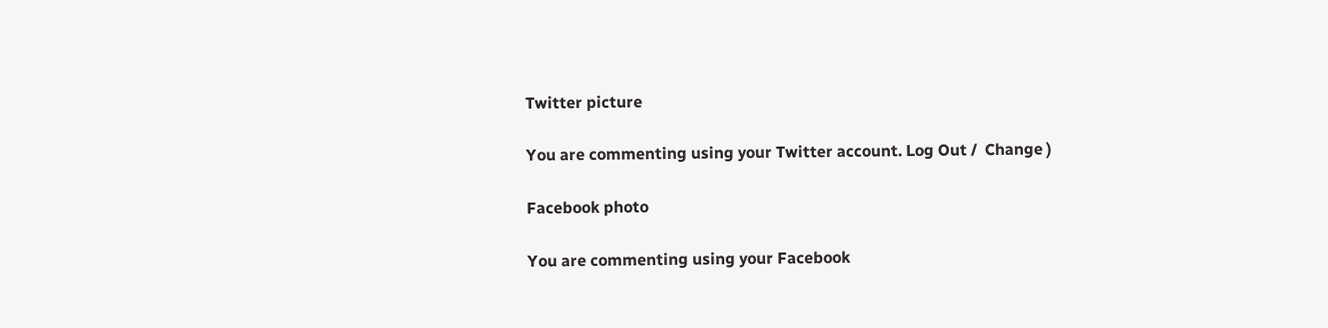Twitter picture

You are commenting using your Twitter account. Log Out /  Change )

Facebook photo

You are commenting using your Facebook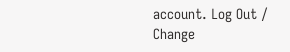account. Log Out /  Change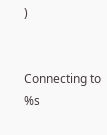)


Connecting to %s